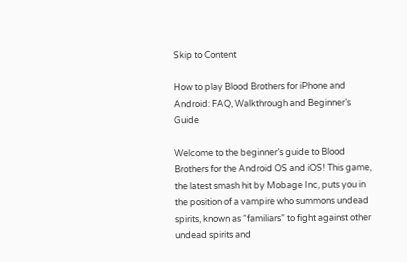Skip to Content

How to play Blood Brothers for iPhone and Android: FAQ, Walkthrough and Beginner’s Guide

Welcome to the beginner’s guide to Blood Brothers for the Android OS and iOS! This game, the latest smash hit by Mobage Inc, puts you in the position of a vampire who summons undead spirits, known as “familiars” to fight against other undead spirits and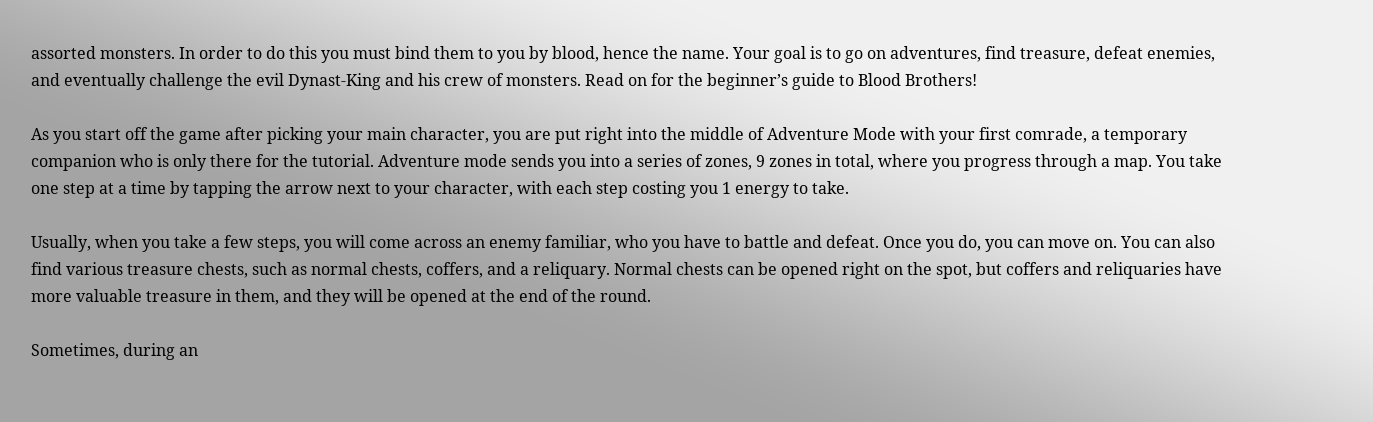assorted monsters. In order to do this you must bind them to you by blood, hence the name. Your goal is to go on adventures, find treasure, defeat enemies, and eventually challenge the evil Dynast-King and his crew of monsters. Read on for the beginner’s guide to Blood Brothers!

As you start off the game after picking your main character, you are put right into the middle of Adventure Mode with your first comrade, a temporary companion who is only there for the tutorial. Adventure mode sends you into a series of zones, 9 zones in total, where you progress through a map. You take one step at a time by tapping the arrow next to your character, with each step costing you 1 energy to take.

Usually, when you take a few steps, you will come across an enemy familiar, who you have to battle and defeat. Once you do, you can move on. You can also find various treasure chests, such as normal chests, coffers, and a reliquary. Normal chests can be opened right on the spot, but coffers and reliquaries have more valuable treasure in them, and they will be opened at the end of the round.

Sometimes, during an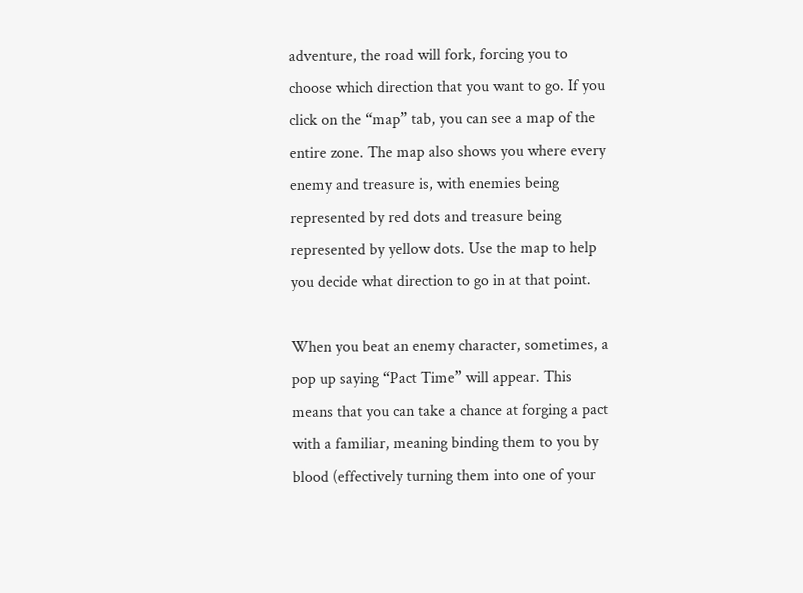adventure, the road will fork, forcing you to choose which direction that you want to go. If you click on the “map” tab, you can see a map of the entire zone. The map also shows you where every enemy and treasure is, with enemies being represented by red dots and treasure being represented by yellow dots. Use the map to help you decide what direction to go in at that point.

When you beat an enemy character, sometimes, a pop up saying “Pact Time” will appear. This means that you can take a chance at forging a pact with a familiar, meaning binding them to you by blood (effectively turning them into one of your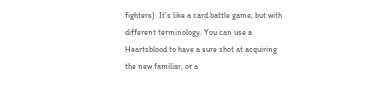fighters). It’s like a card battle game, but with different terminology. You can use a Heartsblood to have a sure shot at acquiring the new familiar, or a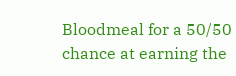Bloodmeal for a 50/50 chance at earning the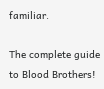familiar.

The complete guide to Blood Brothers!